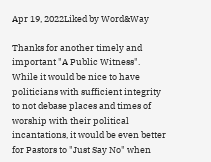Apr 19, 2022Liked by Word&Way

Thanks for another timely and important "A Public Witness". While it would be nice to have politicians with sufficient integrity to not debase places and times of worship with their political incantations, it would be even better for Pastors to "Just Say No" when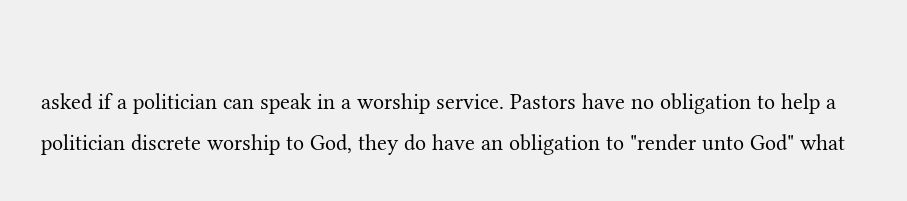asked if a politician can speak in a worship service. Pastors have no obligation to help a politician discrete worship to God, they do have an obligation to "render unto God" what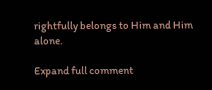rightfully belongs to Him and Him alone.

Expand full comment